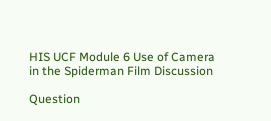HIS UCF Module 6 Use of Camera in the Spiderman Film Discussion

Question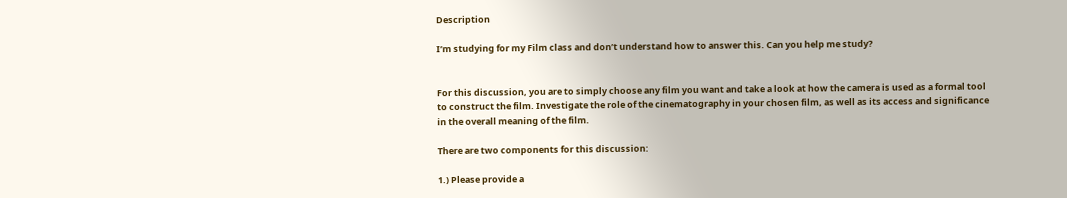Description

I’m studying for my Film class and don’t understand how to answer this. Can you help me study?


For this discussion, you are to simply choose any film you want and take a look at how the camera is used as a formal tool to construct the film. Investigate the role of the cinematography in your chosen film, as well as its access and significance in the overall meaning of the film.

There are two components for this discussion:

1.) Please provide a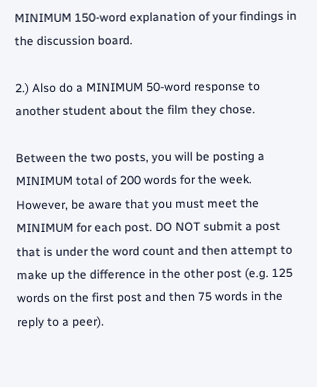MINIMUM 150-word explanation of your findings in the discussion board.

2.) Also do a MINIMUM 50-word response to another student about the film they chose.

Between the two posts, you will be posting a MINIMUM total of 200 words for the week. However, be aware that you must meet the MINIMUM for each post. DO NOT submit a post that is under the word count and then attempt to make up the difference in the other post (e.g. 125 words on the first post and then 75 words in the reply to a peer).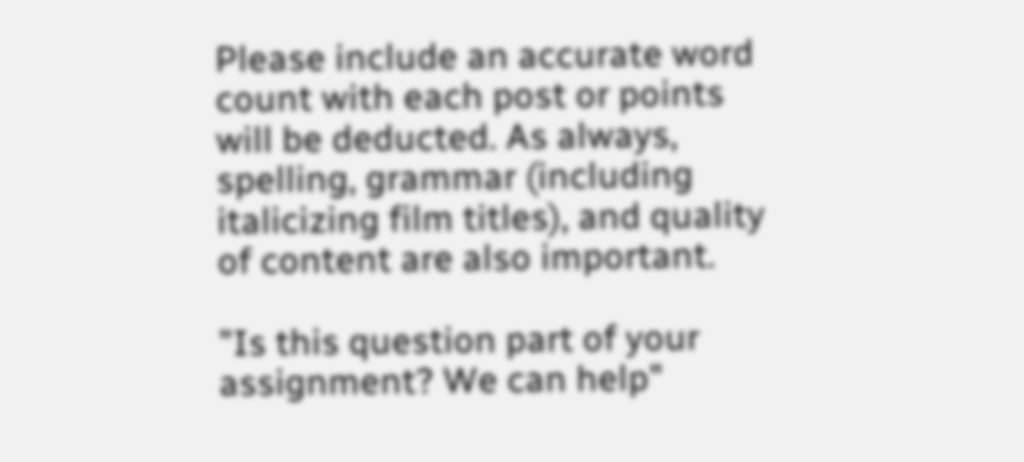Please include an accurate word count with each post or points will be deducted. As always, spelling, grammar (including italicizing film titles), and quality of content are also important.

"Is this question part of your assignment? We can help"